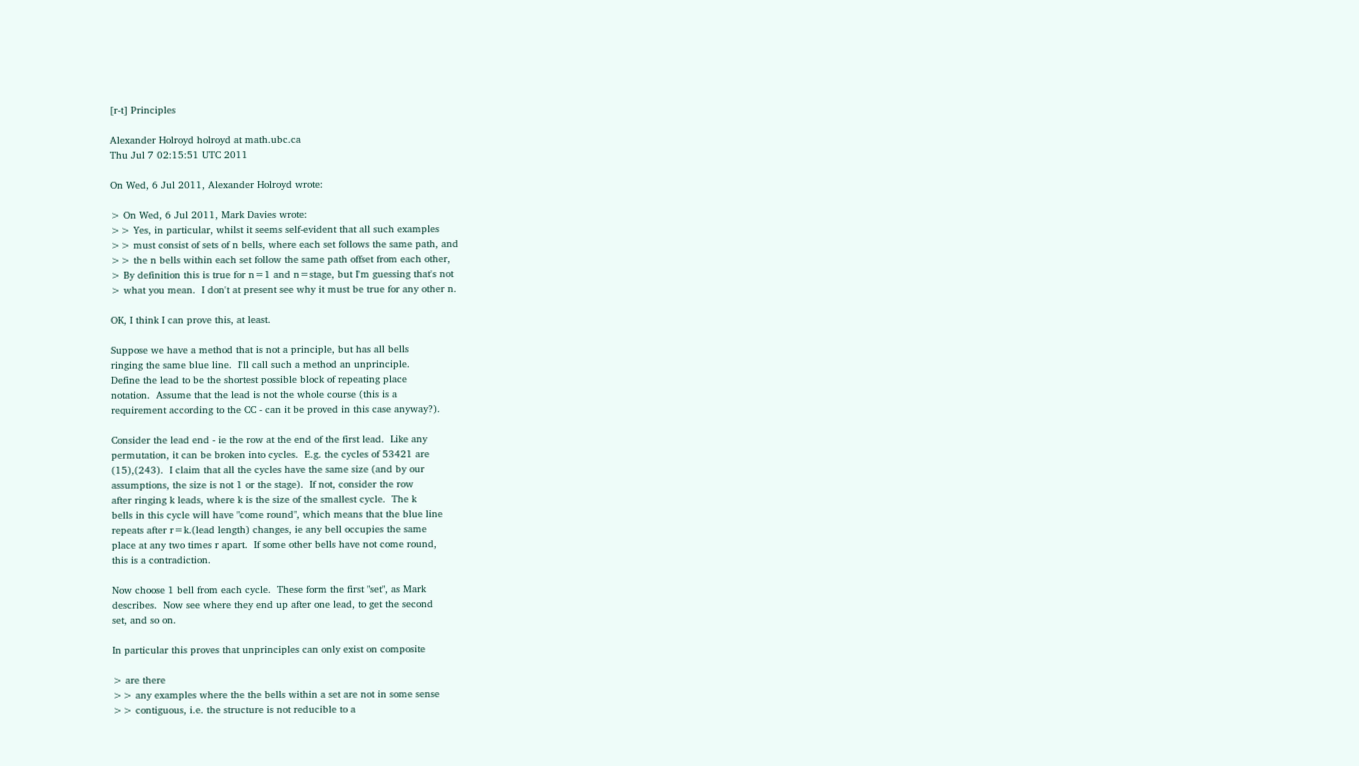[r-t] Principles

Alexander Holroyd holroyd at math.ubc.ca
Thu Jul 7 02:15:51 UTC 2011

On Wed, 6 Jul 2011, Alexander Holroyd wrote:

> On Wed, 6 Jul 2011, Mark Davies wrote:
>> Yes, in particular, whilst it seems self-evident that all such examples
>> must consist of sets of n bells, where each set follows the same path, and
>> the n bells within each set follow the same path offset from each other,
> By definition this is true for n=1 and n=stage, but I'm guessing that's not
> what you mean.  I don't at present see why it must be true for any other n.

OK, I think I can prove this, at least.

Suppose we have a method that is not a principle, but has all bells
ringing the same blue line.  I'll call such a method an unprinciple.
Define the lead to be the shortest possible block of repeating place
notation.  Assume that the lead is not the whole course (this is a
requirement according to the CC - can it be proved in this case anyway?).

Consider the lead end - ie the row at the end of the first lead.  Like any
permutation, it can be broken into cycles.  E.g. the cycles of 53421 are
(15),(243).  I claim that all the cycles have the same size (and by our
assumptions, the size is not 1 or the stage).  If not, consider the row
after ringing k leads, where k is the size of the smallest cycle.  The k
bells in this cycle will have "come round", which means that the blue line
repeats after r=k.(lead length) changes, ie any bell occupies the same
place at any two times r apart.  If some other bells have not come round,
this is a contradiction.

Now choose 1 bell from each cycle.  These form the first "set", as Mark
describes.  Now see where they end up after one lead, to get the second
set, and so on.

In particular this proves that unprinciples can only exist on composite

> are there
>> any examples where the the bells within a set are not in some sense
>> contiguous, i.e. the structure is not reducible to a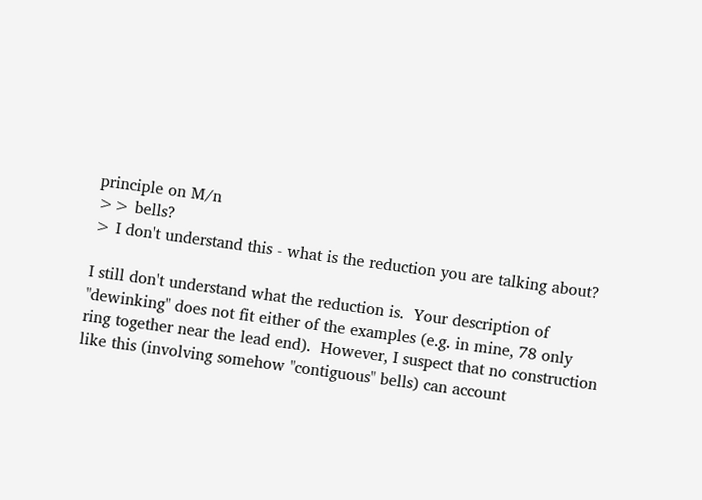principle on M/n
>> bells?
> I don't understand this - what is the reduction you are talking about?

I still don't understand what the reduction is.  Your description of
"dewinking" does not fit either of the examples (e.g. in mine, 78 only
ring together near the lead end).  However, I suspect that no construction
like this (involving somehow "contiguous" bells) can account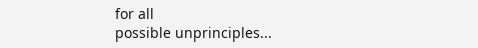for all
possible unprinciples...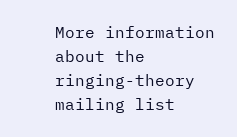More information about the ringing-theory mailing list